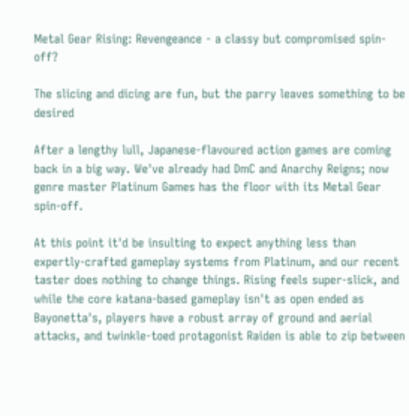Metal Gear Rising: Revengeance - a classy but compromised spin-off?

The slicing and dicing are fun, but the parry leaves something to be desired

After a lengthy lull, Japanese-flavoured action games are coming back in a big way. We've already had DmC and Anarchy Reigns; now genre master Platinum Games has the floor with its Metal Gear spin-off.

At this point it'd be insulting to expect anything less than expertly-crafted gameplay systems from Platinum, and our recent taster does nothing to change things. Rising feels super-slick, and while the core katana-based gameplay isn't as open ended as Bayonetta's, players have a robust array of ground and aerial attacks, and twinkle-toed protagonist Raiden is able to zip between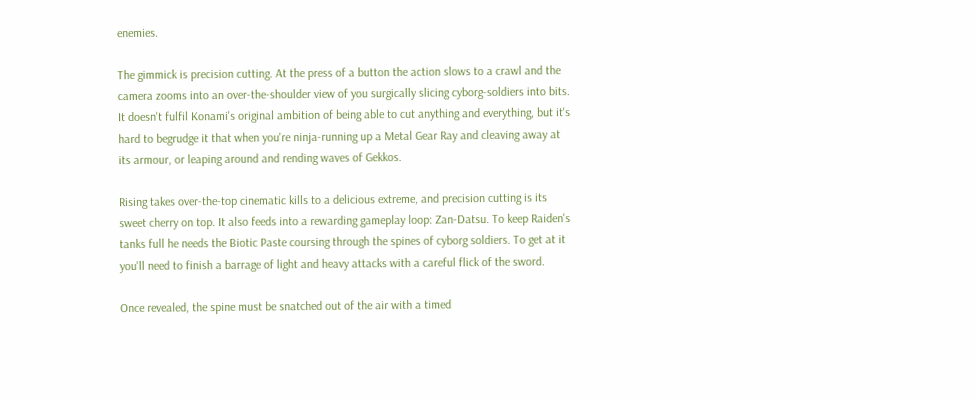enemies.

The gimmick is precision cutting. At the press of a button the action slows to a crawl and the camera zooms into an over-the-shoulder view of you surgically slicing cyborg-soldiers into bits. It doesn't fulfil Konami's original ambition of being able to cut anything and everything, but it's hard to begrudge it that when you're ninja-running up a Metal Gear Ray and cleaving away at its armour, or leaping around and rending waves of Gekkos.

Rising takes over-the-top cinematic kills to a delicious extreme, and precision cutting is its sweet cherry on top. It also feeds into a rewarding gameplay loop: Zan-Datsu. To keep Raiden's tanks full he needs the Biotic Paste coursing through the spines of cyborg soldiers. To get at it you'll need to finish a barrage of light and heavy attacks with a careful flick of the sword.

Once revealed, the spine must be snatched out of the air with a timed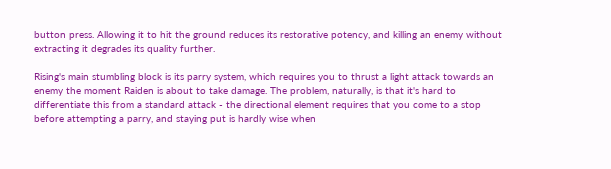button press. Allowing it to hit the ground reduces its restorative potency, and killing an enemy without extracting it degrades its quality further.

Rising's main stumbling block is its parry system, which requires you to thrust a light attack towards an enemy the moment Raiden is about to take damage. The problem, naturally, is that it's hard to differentiate this from a standard attack - the directional element requires that you come to a stop before attempting a parry, and staying put is hardly wise when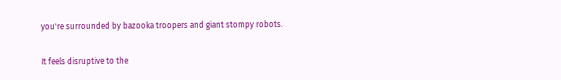you're surrounded by bazooka troopers and giant stompy robots.

It feels disruptive to the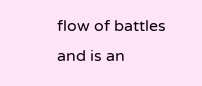flow of battles and is an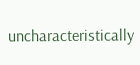uncharacteristically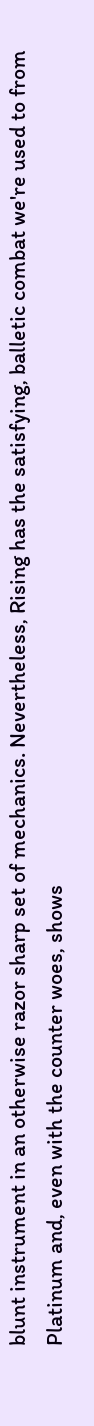blunt instrument in an otherwise razor sharp set of mechanics. Nevertheless, Rising has the satisfying, balletic combat we're used to from Platinum and, even with the counter woes, shows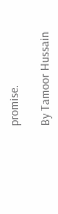promise.

By Tamoor Hussain